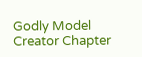Godly Model Creator Chapter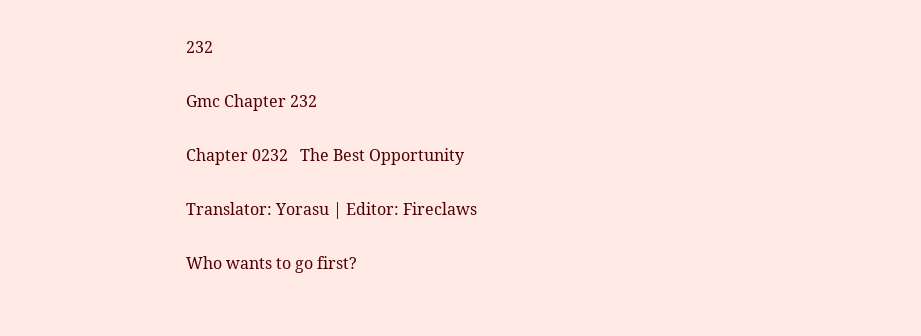232

Gmc Chapter 232

Chapter 0232   The Best Opportunity

Translator: Yorasu | Editor: Fireclaws

Who wants to go first?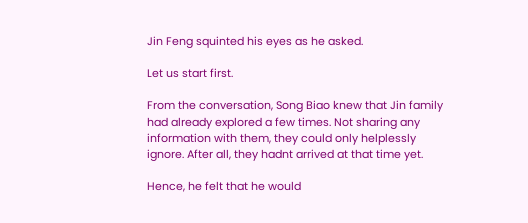Jin Feng squinted his eyes as he asked.

Let us start first.

From the conversation, Song Biao knew that Jin family had already explored a few times. Not sharing any information with them, they could only helplessly ignore. After all, they hadnt arrived at that time yet.

Hence, he felt that he would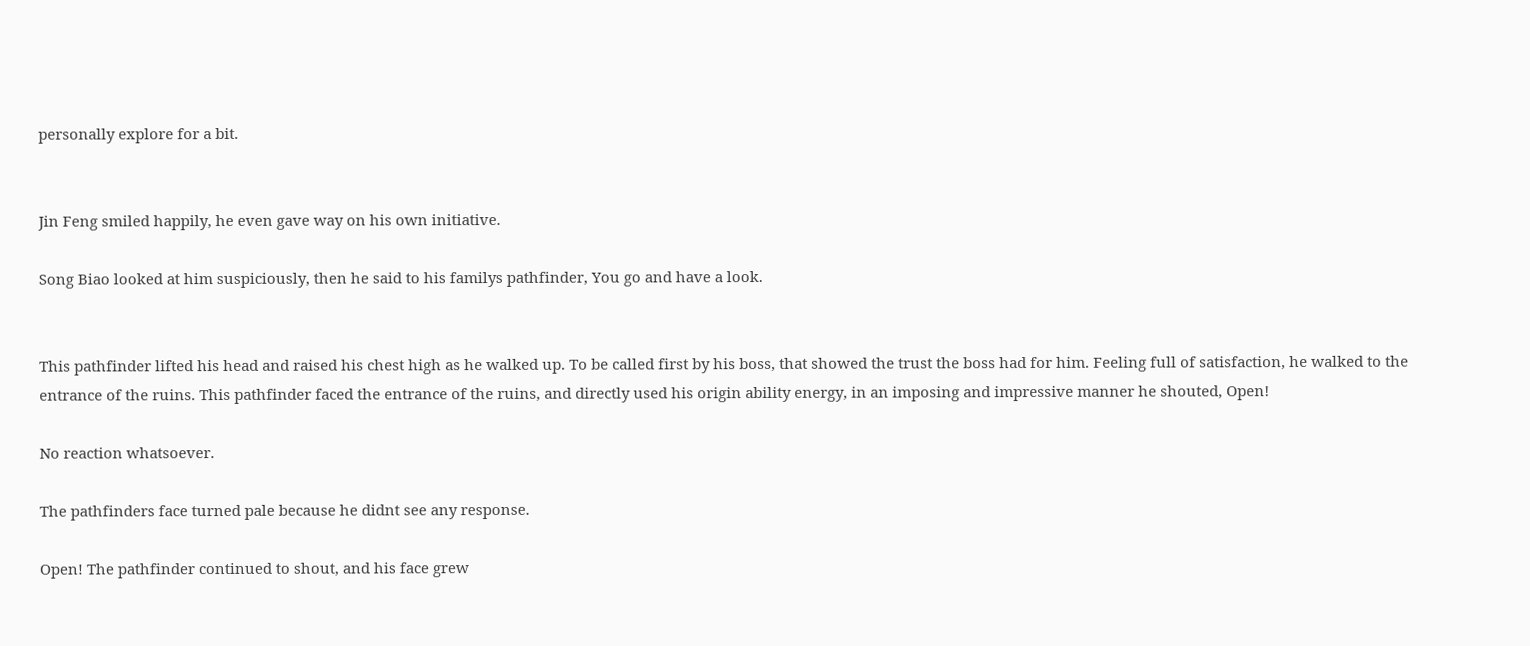personally explore for a bit.


Jin Feng smiled happily, he even gave way on his own initiative.

Song Biao looked at him suspiciously, then he said to his familys pathfinder, You go and have a look.


This pathfinder lifted his head and raised his chest high as he walked up. To be called first by his boss, that showed the trust the boss had for him. Feeling full of satisfaction, he walked to the entrance of the ruins. This pathfinder faced the entrance of the ruins, and directly used his origin ability energy, in an imposing and impressive manner he shouted, Open!

No reaction whatsoever.

The pathfinders face turned pale because he didnt see any response.

Open! The pathfinder continued to shout, and his face grew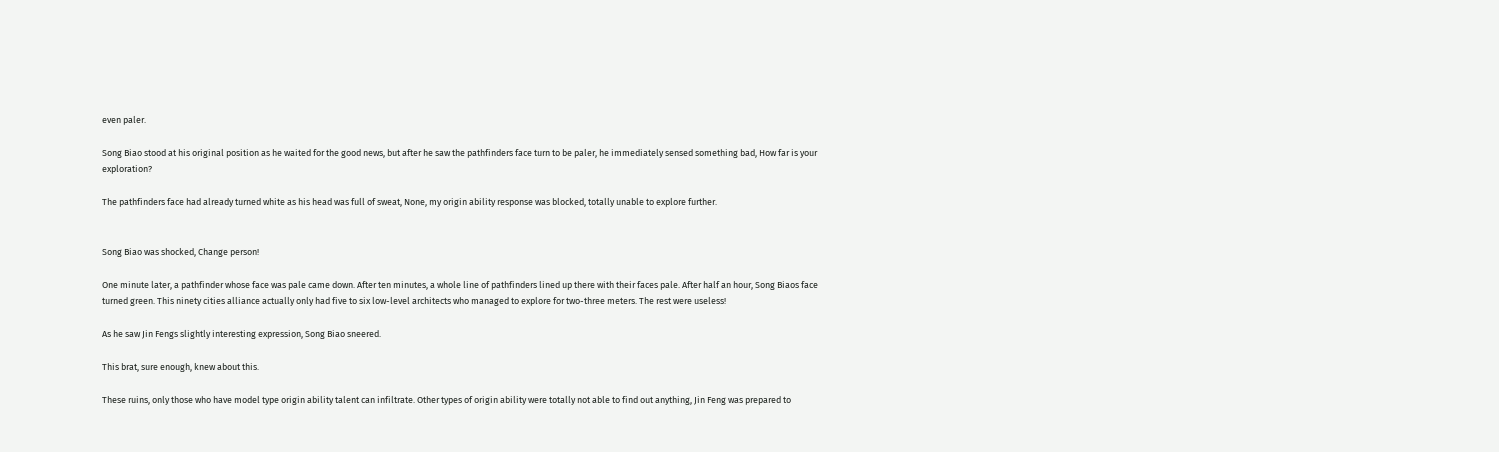even paler.

Song Biao stood at his original position as he waited for the good news, but after he saw the pathfinders face turn to be paler, he immediately sensed something bad, How far is your exploration?

The pathfinders face had already turned white as his head was full of sweat, None, my origin ability response was blocked, totally unable to explore further.


Song Biao was shocked, Change person!

One minute later, a pathfinder whose face was pale came down. After ten minutes, a whole line of pathfinders lined up there with their faces pale. After half an hour, Song Biaos face turned green. This ninety cities alliance actually only had five to six low-level architects who managed to explore for two-three meters. The rest were useless!

As he saw Jin Fengs slightly interesting expression, Song Biao sneered.

This brat, sure enough, knew about this.

These ruins, only those who have model type origin ability talent can infiltrate. Other types of origin ability were totally not able to find out anything, Jin Feng was prepared to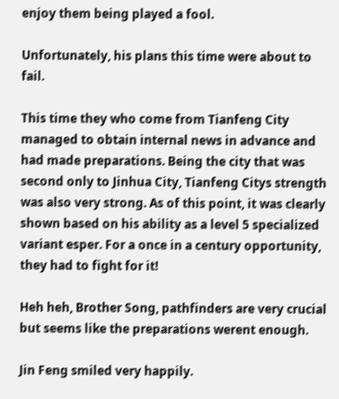enjoy them being played a fool.

Unfortunately, his plans this time were about to fail.

This time they who come from Tianfeng City managed to obtain internal news in advance and had made preparations. Being the city that was second only to Jinhua City, Tianfeng Citys strength was also very strong. As of this point, it was clearly shown based on his ability as a level 5 specialized variant esper. For a once in a century opportunity, they had to fight for it!

Heh heh, Brother Song, pathfinders are very crucial but seems like the preparations werent enough.

Jin Feng smiled very happily.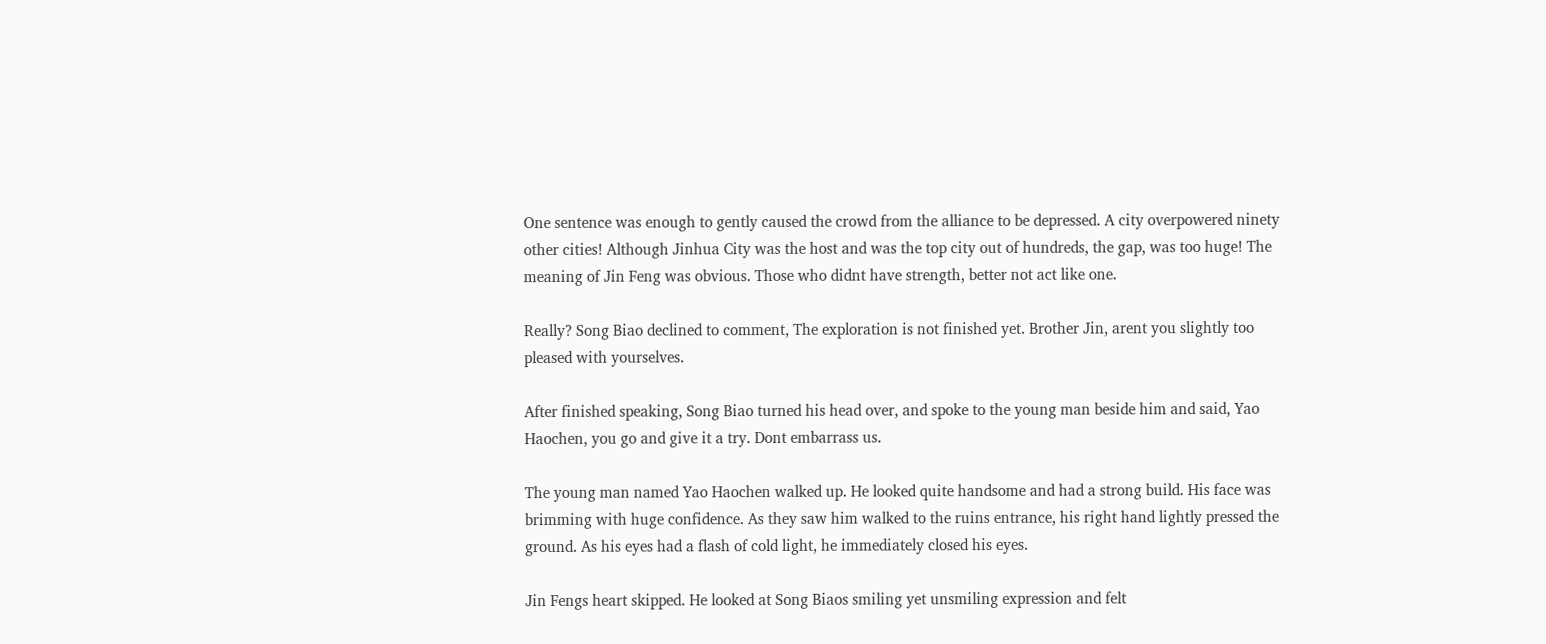One sentence was enough to gently caused the crowd from the alliance to be depressed. A city overpowered ninety other cities! Although Jinhua City was the host and was the top city out of hundreds, the gap, was too huge! The meaning of Jin Feng was obvious. Those who didnt have strength, better not act like one.

Really? Song Biao declined to comment, The exploration is not finished yet. Brother Jin, arent you slightly too pleased with yourselves.

After finished speaking, Song Biao turned his head over, and spoke to the young man beside him and said, Yao Haochen, you go and give it a try. Dont embarrass us.

The young man named Yao Haochen walked up. He looked quite handsome and had a strong build. His face was brimming with huge confidence. As they saw him walked to the ruins entrance, his right hand lightly pressed the ground. As his eyes had a flash of cold light, he immediately closed his eyes.

Jin Fengs heart skipped. He looked at Song Biaos smiling yet unsmiling expression and felt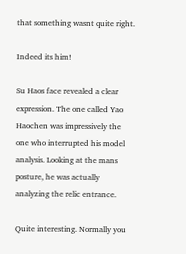that something wasnt quite right.

Indeed its him!

Su Haos face revealed a clear expression. The one called Yao Haochen was impressively the one who interrupted his model analysis. Looking at the mans posture, he was actually analyzing the relic entrance.

Quite interesting. Normally you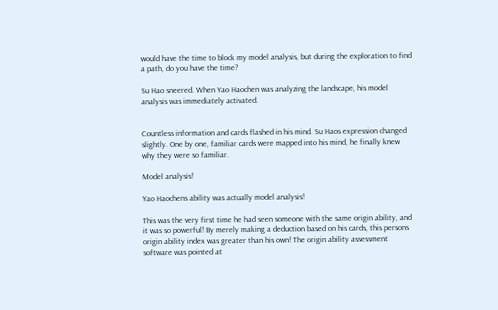would have the time to block my model analysis, but during the exploration to find a path, do you have the time?

Su Hao sneered. When Yao Haochen was analyzing the landscape, his model analysis was immediately activated.


Countless information and cards flashed in his mind. Su Haos expression changed slightly. One by one, familiar cards were mapped into his mind, he finally knew why they were so familiar.

Model analysis!

Yao Haochens ability was actually model analysis!

This was the very first time he had seen someone with the same origin ability, and it was so powerful! By merely making a deduction based on his cards, this persons origin ability index was greater than his own! The origin ability assessment software was pointed at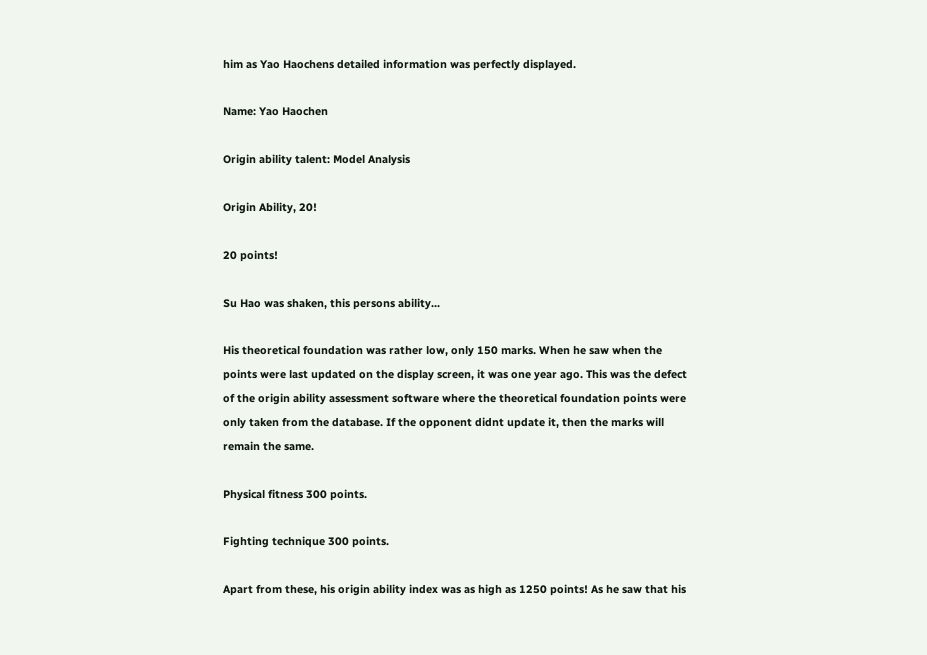him as Yao Haochens detailed information was perfectly displayed.

Name: Yao Haochen

Origin ability talent: Model Analysis

Origin Ability, 20!

20 points!

Su Hao was shaken, this persons ability...

His theoretical foundation was rather low, only 150 marks. When he saw when the points were last updated on the display screen, it was one year ago. This was the defect of the origin ability assessment software where the theoretical foundation points were only taken from the database. If the opponent didnt update it, then the marks will remain the same.

Physical fitness 300 points.

Fighting technique 300 points.

Apart from these, his origin ability index was as high as 1250 points! As he saw that his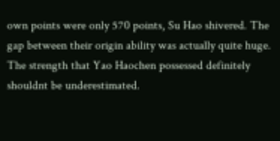own points were only 570 points, Su Hao shivered. The gap between their origin ability was actually quite huge. The strength that Yao Haochen possessed definitely shouldnt be underestimated.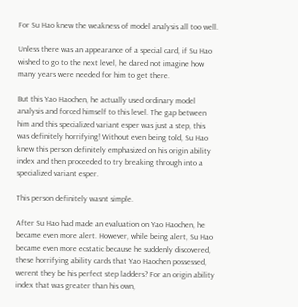For Su Hao knew the weakness of model analysis all too well.

Unless there was an appearance of a special card, if Su Hao wished to go to the next level, he dared not imagine how many years were needed for him to get there.

But this Yao Haochen, he actually used ordinary model analysis and forced himself to this level. The gap between him and this specialized variant esper was just a step, this was definitely horrifying! Without even being told, Su Hao knew this person definitely emphasized on his origin ability index and then proceeded to try breaking through into a specialized variant esper.

This person definitely wasnt simple.

After Su Hao had made an evaluation on Yao Haochen, he became even more alert. However, while being alert, Su Hao became even more ecstatic because he suddenly discovered, these horrifying ability cards that Yao Haochen possessed, werent they be his perfect step ladders? For an origin ability index that was greater than his own,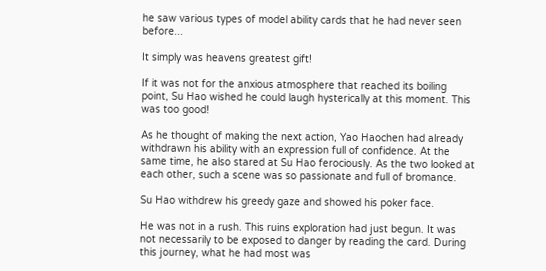he saw various types of model ability cards that he had never seen before...

It simply was heavens greatest gift!

If it was not for the anxious atmosphere that reached its boiling point, Su Hao wished he could laugh hysterically at this moment. This was too good!

As he thought of making the next action, Yao Haochen had already withdrawn his ability with an expression full of confidence. At the same time, he also stared at Su Hao ferociously. As the two looked at each other, such a scene was so passionate and full of bromance.

Su Hao withdrew his greedy gaze and showed his poker face.

He was not in a rush. This ruins exploration had just begun. It was not necessarily to be exposed to danger by reading the card. During this journey, what he had most was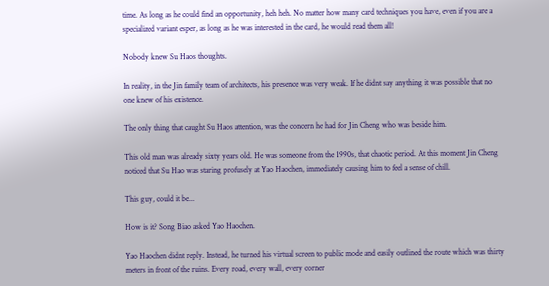time. As long as he could find an opportunity, heh heh. No matter how many card techniques you have, even if you are a specialized variant esper, as long as he was interested in the card, he would read them all!

Nobody knew Su Haos thoughts.

In reality, in the Jin family team of architects, his presence was very weak. If he didnt say anything it was possible that no one knew of his existence.

The only thing that caught Su Haos attention, was the concern he had for Jin Cheng who was beside him.

This old man was already sixty years old. He was someone from the 1990s, that chaotic period. At this moment Jin Cheng noticed that Su Hao was staring profusely at Yao Haochen, immediately causing him to feel a sense of chill.

This guy, could it be...

How is it? Song Biao asked Yao Haochen.

Yao Haochen didnt reply. Instead, he turned his virtual screen to public mode and easily outlined the route which was thirty meters in front of the ruins. Every road, every wall, every corner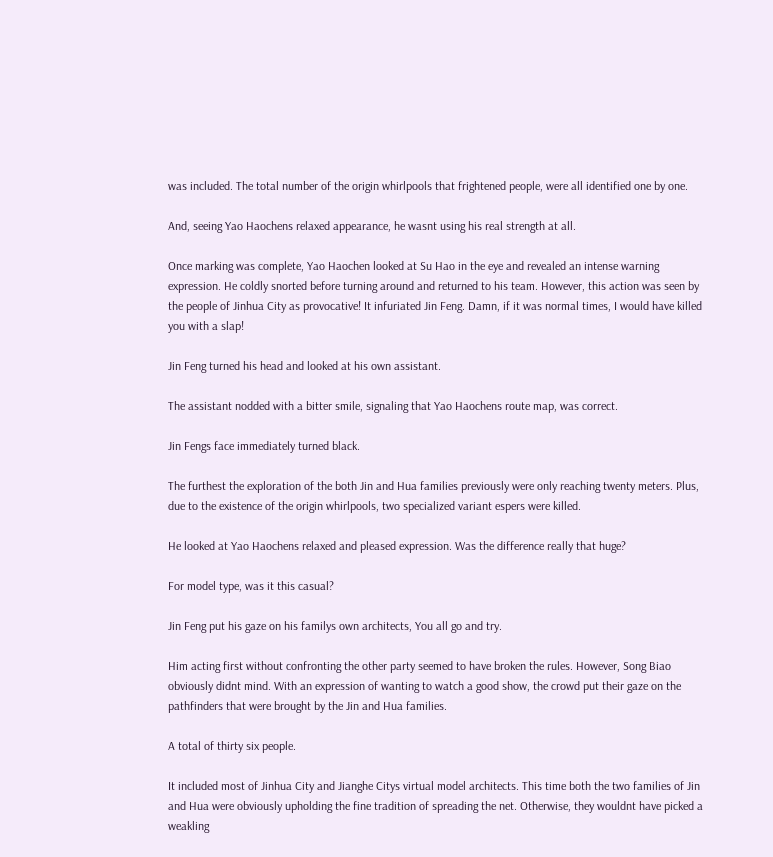was included. The total number of the origin whirlpools that frightened people, were all identified one by one.

And, seeing Yao Haochens relaxed appearance, he wasnt using his real strength at all.

Once marking was complete, Yao Haochen looked at Su Hao in the eye and revealed an intense warning expression. He coldly snorted before turning around and returned to his team. However, this action was seen by the people of Jinhua City as provocative! It infuriated Jin Feng. Damn, if it was normal times, I would have killed you with a slap!

Jin Feng turned his head and looked at his own assistant.

The assistant nodded with a bitter smile, signaling that Yao Haochens route map, was correct.

Jin Fengs face immediately turned black.

The furthest the exploration of the both Jin and Hua families previously were only reaching twenty meters. Plus, due to the existence of the origin whirlpools, two specialized variant espers were killed.

He looked at Yao Haochens relaxed and pleased expression. Was the difference really that huge?

For model type, was it this casual?

Jin Feng put his gaze on his familys own architects, You all go and try.

Him acting first without confronting the other party seemed to have broken the rules. However, Song Biao obviously didnt mind. With an expression of wanting to watch a good show, the crowd put their gaze on the pathfinders that were brought by the Jin and Hua families.

A total of thirty six people.

It included most of Jinhua City and Jianghe Citys virtual model architects. This time both the two families of Jin and Hua were obviously upholding the fine tradition of spreading the net. Otherwise, they wouldnt have picked a weakling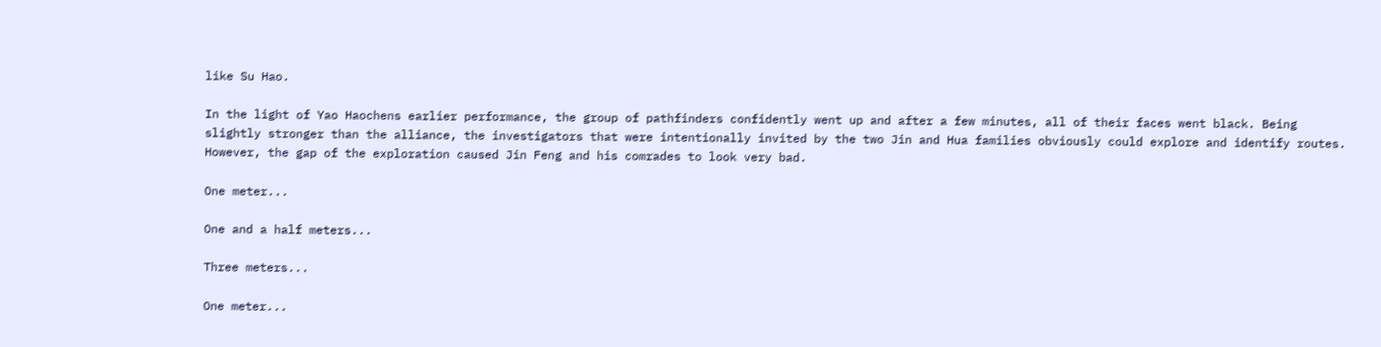like Su Hao.

In the light of Yao Haochens earlier performance, the group of pathfinders confidently went up and after a few minutes, all of their faces went black. Being slightly stronger than the alliance, the investigators that were intentionally invited by the two Jin and Hua families obviously could explore and identify routes. However, the gap of the exploration caused Jin Feng and his comrades to look very bad.

One meter...

One and a half meters...

Three meters...

One meter...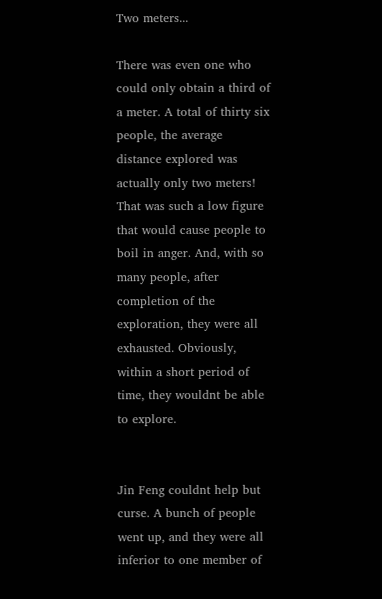Two meters...

There was even one who could only obtain a third of a meter. A total of thirty six people, the average distance explored was actually only two meters! That was such a low figure that would cause people to boil in anger. And, with so many people, after completion of the exploration, they were all exhausted. Obviously, within a short period of time, they wouldnt be able to explore.


Jin Feng couldnt help but curse. A bunch of people went up, and they were all inferior to one member of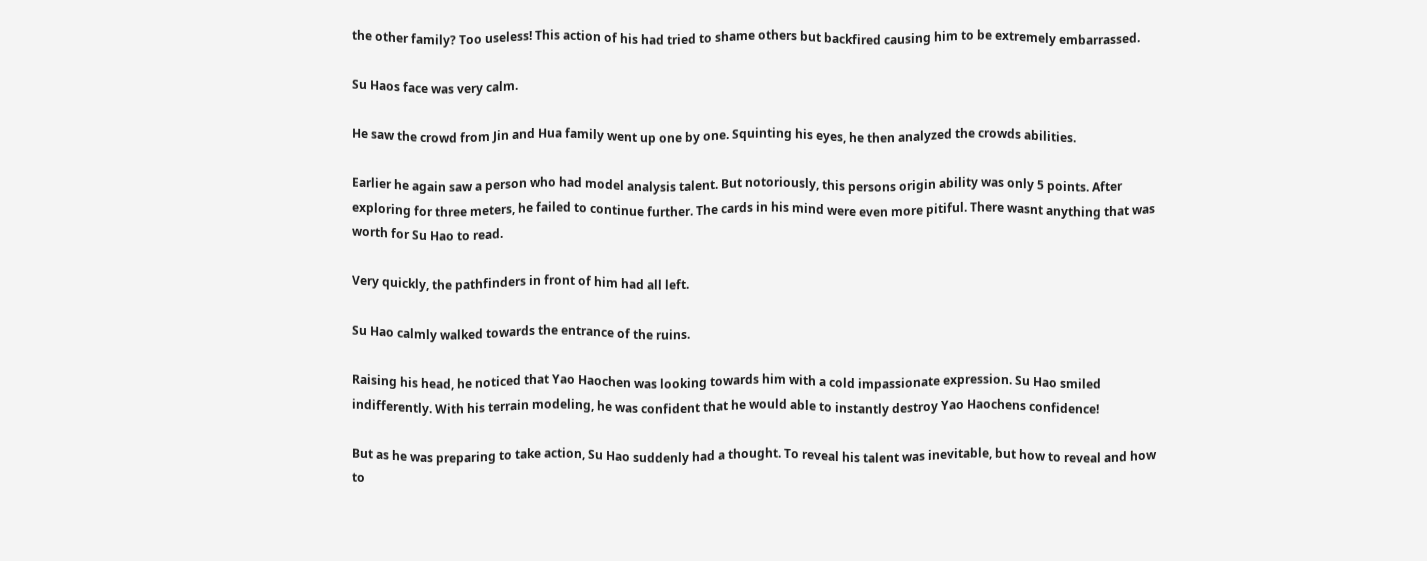the other family? Too useless! This action of his had tried to shame others but backfired causing him to be extremely embarrassed.

Su Haos face was very calm.

He saw the crowd from Jin and Hua family went up one by one. Squinting his eyes, he then analyzed the crowds abilities.

Earlier he again saw a person who had model analysis talent. But notoriously, this persons origin ability was only 5 points. After exploring for three meters, he failed to continue further. The cards in his mind were even more pitiful. There wasnt anything that was worth for Su Hao to read.

Very quickly, the pathfinders in front of him had all left.

Su Hao calmly walked towards the entrance of the ruins.

Raising his head, he noticed that Yao Haochen was looking towards him with a cold impassionate expression. Su Hao smiled indifferently. With his terrain modeling, he was confident that he would able to instantly destroy Yao Haochens confidence!

But as he was preparing to take action, Su Hao suddenly had a thought. To reveal his talent was inevitable, but how to reveal and how to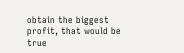obtain the biggest profit, that would be true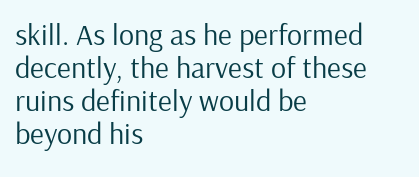skill. As long as he performed decently, the harvest of these ruins definitely would be beyond his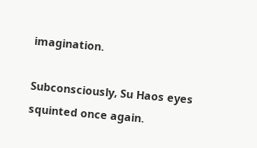imagination.

Subconsciously, Su Haos eyes squinted once again.